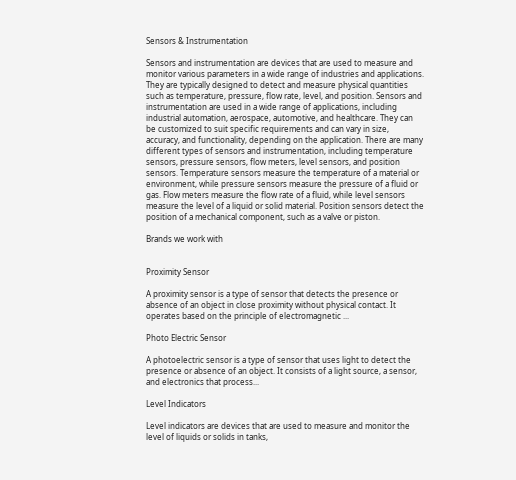Sensors & Instrumentation

Sensors and instrumentation are devices that are used to measure and monitor various parameters in a wide range of industries and applications. They are typically designed to detect and measure physical quantities such as temperature, pressure, flow rate, level, and position. Sensors and instrumentation are used in a wide range of applications, including industrial automation, aerospace, automotive, and healthcare. They can be customized to suit specific requirements and can vary in size, accuracy, and functionality, depending on the application. There are many different types of sensors and instrumentation, including temperature sensors, pressure sensors, flow meters, level sensors, and position sensors. Temperature sensors measure the temperature of a material or environment, while pressure sensors measure the pressure of a fluid or gas. Flow meters measure the flow rate of a fluid, while level sensors measure the level of a liquid or solid material. Position sensors detect the position of a mechanical component, such as a valve or piston.

Brands we work with


Proximity Sensor

A proximity sensor is a type of sensor that detects the presence or absence of an object in close proximity without physical contact. It operates based on the principle of electromagnetic ...

Photo Electric Sensor

A photoelectric sensor is a type of sensor that uses light to detect the presence or absence of an object. It consists of a light source, a sensor, and electronics that process...

Level Indicators

Level indicators are devices that are used to measure and monitor the level of liquids or solids in tanks,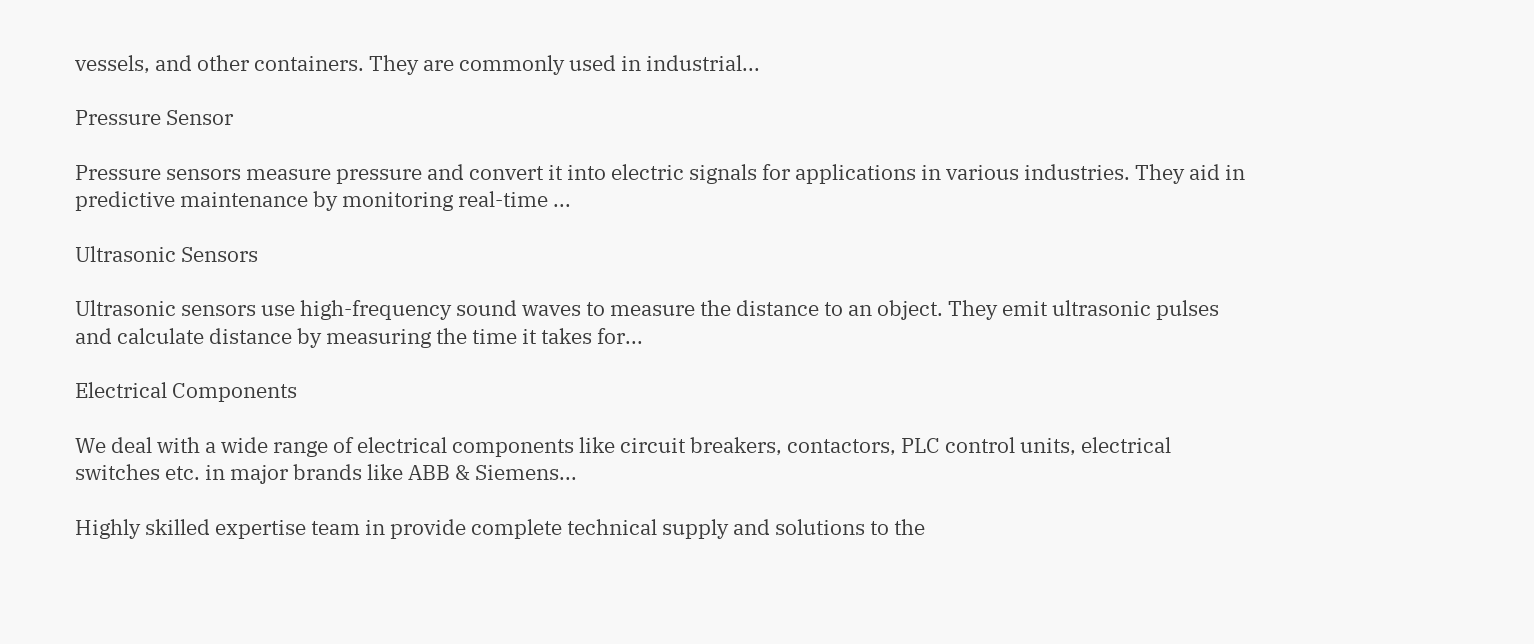vessels, and other containers. They are commonly used in industrial...

Pressure Sensor

Pressure sensors measure pressure and convert it into electric signals for applications in various industries. They aid in predictive maintenance by monitoring real-time ...

Ultrasonic Sensors

Ultrasonic sensors use high-frequency sound waves to measure the distance to an object. They emit ultrasonic pulses and calculate distance by measuring the time it takes for...

Electrical Components

We deal with a wide range of electrical components like circuit breakers, contactors, PLC control units, electrical switches etc. in major brands like ABB & Siemens...

Highly skilled expertise team in provide complete technical supply and solutions to the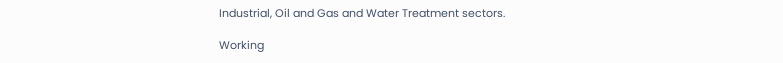Industrial, Oil and Gas and Water Treatment sectors.

Working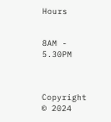Hours


8AM - 5.30PM



Copyright © 2024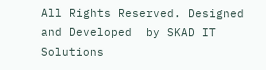All Rights Reserved. Designed and Developed  by SKAD IT Solutions